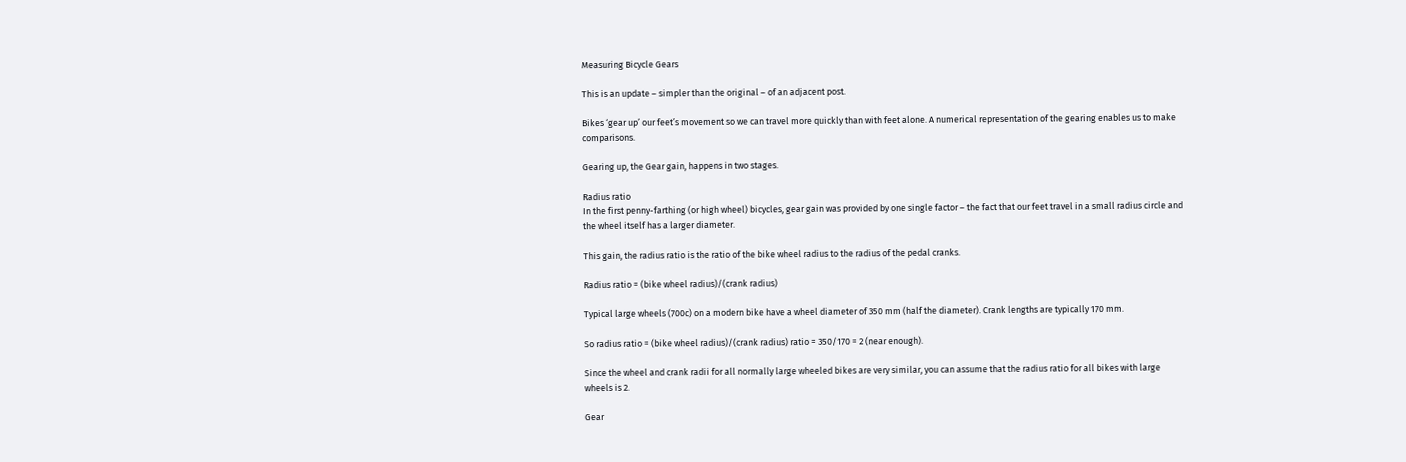Measuring Bicycle Gears

This is an update – simpler than the original – of an adjacent post.

Bikes ‘gear up’ our feet’s movement so we can travel more quickly than with feet alone. A numerical representation of the gearing enables us to make comparisons.

Gearing up, the Gear gain, happens in two stages.

Radius ratio
In the first penny-farthing (or high wheel) bicycles, gear gain was provided by one single factor – the fact that our feet travel in a small radius circle and the wheel itself has a larger diameter.

This gain, the radius ratio is the ratio of the bike wheel radius to the radius of the pedal cranks.

Radius ratio = (bike wheel radius)/(crank radius)

Typical large wheels (700c) on a modern bike have a wheel diameter of 350 mm (half the diameter). Crank lengths are typically 170 mm.

So radius ratio = (bike wheel radius)/(crank radius) ratio = 350/170 = 2 (near enough).

Since the wheel and crank radii for all normally large wheeled bikes are very similar, you can assume that the radius ratio for all bikes with large wheels is 2.

Gear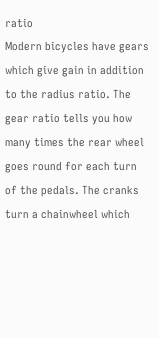ratio
Modern bicycles have gears which give gain in addition to the radius ratio. The gear ratio tells you how many times the rear wheel goes round for each turn of the pedals. The cranks turn a chainwheel which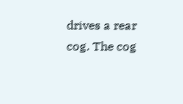drives a rear cog. The cog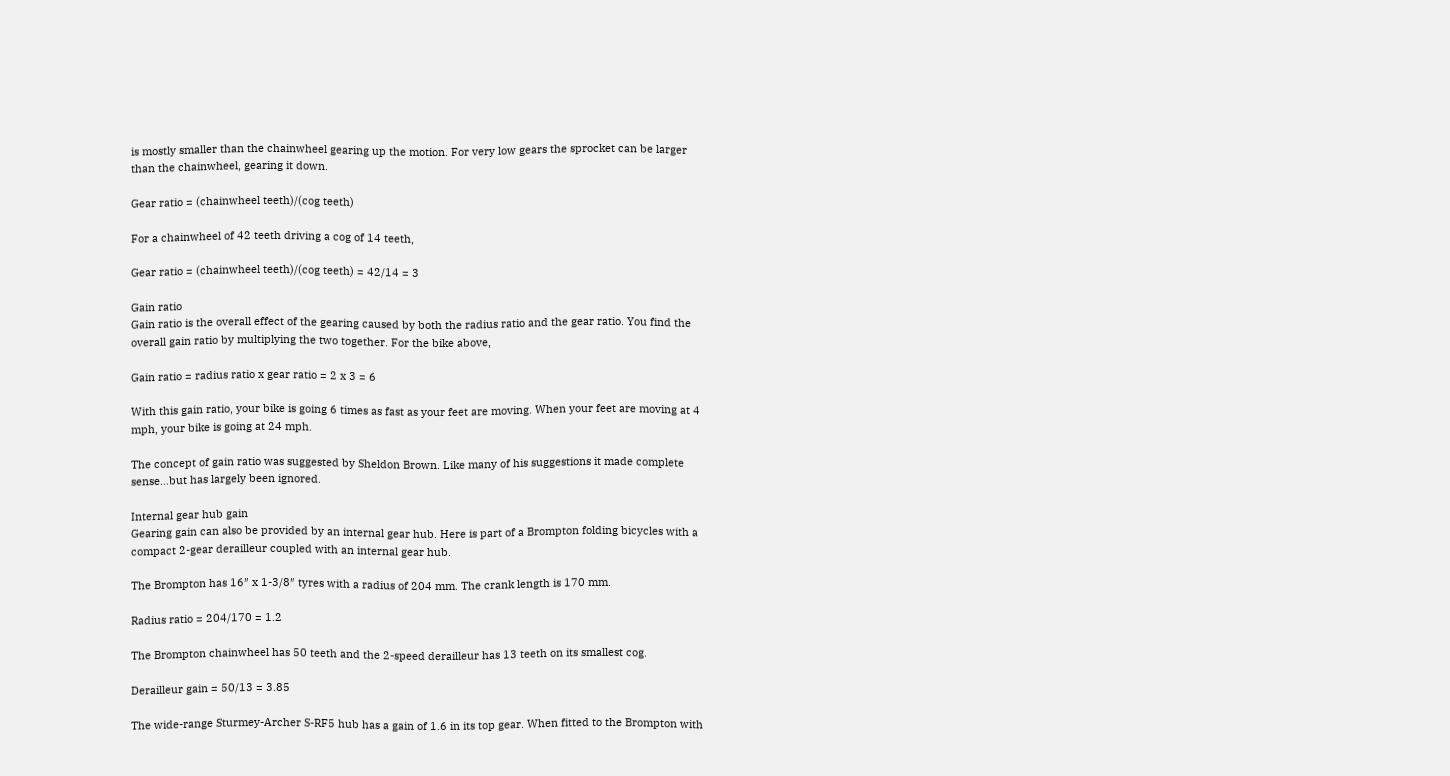is mostly smaller than the chainwheel gearing up the motion. For very low gears the sprocket can be larger than the chainwheel, gearing it down.

Gear ratio = (chainwheel teeth)/(cog teeth)

For a chainwheel of 42 teeth driving a cog of 14 teeth,

Gear ratio = (chainwheel teeth)/(cog teeth) = 42/14 = 3

Gain ratio
Gain ratio is the overall effect of the gearing caused by both the radius ratio and the gear ratio. You find the overall gain ratio by multiplying the two together. For the bike above,

Gain ratio = radius ratio x gear ratio = 2 x 3 = 6

With this gain ratio, your bike is going 6 times as fast as your feet are moving. When your feet are moving at 4 mph, your bike is going at 24 mph.

The concept of gain ratio was suggested by Sheldon Brown. Like many of his suggestions it made complete sense…but has largely been ignored.

Internal gear hub gain
Gearing gain can also be provided by an internal gear hub. Here is part of a Brompton folding bicycles with a compact 2-gear derailleur coupled with an internal gear hub.

The Brompton has 16″ x 1-3/8″ tyres with a radius of 204 mm. The crank length is 170 mm.

Radius ratio = 204/170 = 1.2

The Brompton chainwheel has 50 teeth and the 2-speed derailleur has 13 teeth on its smallest cog.

Derailleur gain = 50/13 = 3.85

The wide-range Sturmey-Archer S-RF5 hub has a gain of 1.6 in its top gear. When fitted to the Brompton with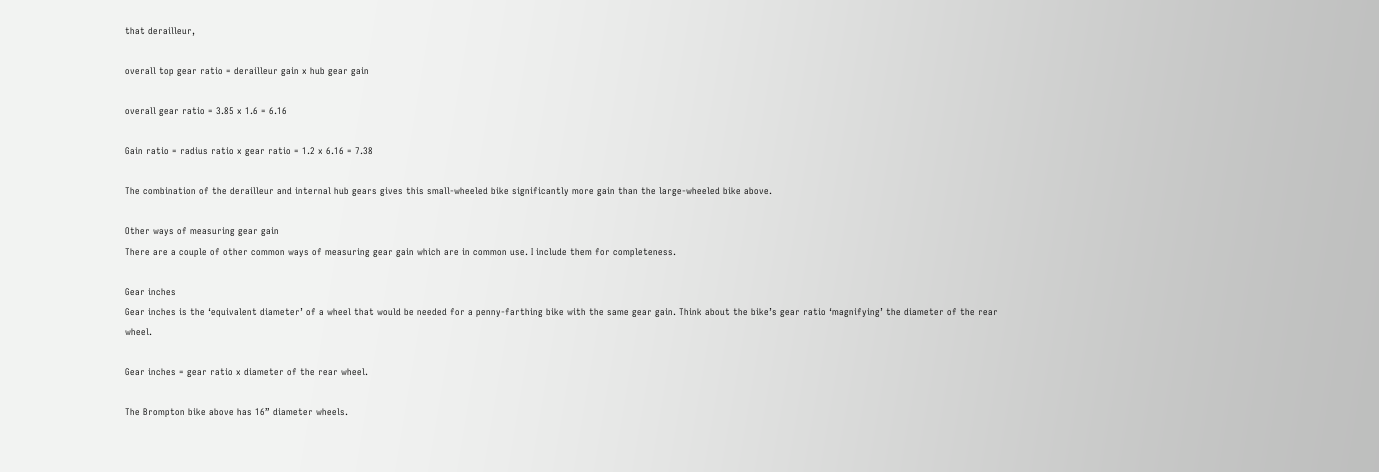that derailleur,

overall top gear ratio = derailleur gain x hub gear gain

overall gear ratio = 3.85 x 1.6 = 6.16

Gain ratio = radius ratio x gear ratio = 1.2 x 6.16 = 7.38

The combination of the derailleur and internal hub gears gives this small-wheeled bike significantly more gain than the large-wheeled bike above.

Other ways of measuring gear gain
There are a couple of other common ways of measuring gear gain which are in common use. I include them for completeness.

Gear inches
Gear inches is the ‘equivalent diameter’ of a wheel that would be needed for a penny-farthing bike with the same gear gain. Think about the bike’s gear ratio ‘magnifying’ the diameter of the rear wheel.

Gear inches = gear ratio x diameter of the rear wheel.

The Brompton bike above has 16” diameter wheels.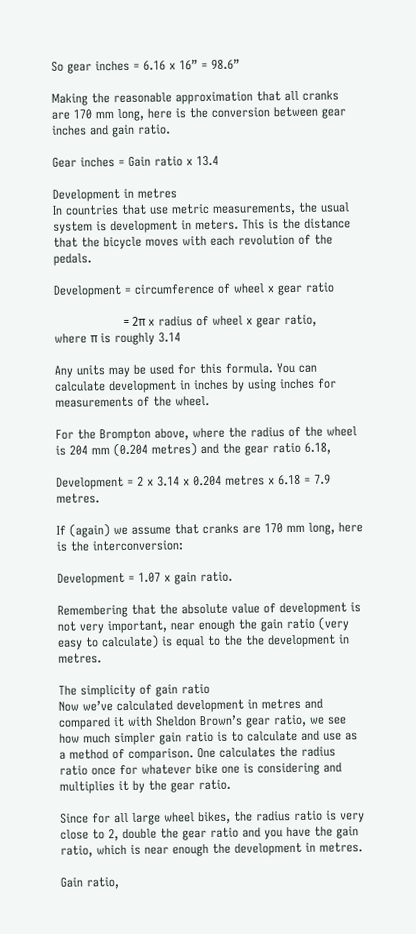So gear inches = 6.16 x 16” = 98.6”

Making the reasonable approximation that all cranks are 170 mm long, here is the conversion between gear inches and gain ratio.

Gear inches = Gain ratio x 13.4

Development in metres
In countries that use metric measurements, the usual system is development in meters. This is the distance that the bicycle moves with each revolution of the pedals.

Development = circumference of wheel x gear ratio

                       = 2π x radius of wheel x gear ratio, where π is roughly 3.14

Any units may be used for this formula. You can calculate development in inches by using inches for measurements of the wheel.

For the Brompton above, where the radius of the wheel is 204 mm (0.204 metres) and the gear ratio 6.18,

Development = 2 x 3.14 x 0.204 metres x 6.18 = 7.9 metres.

If (again) we assume that cranks are 170 mm long, here is the interconversion:

Development = 1.07 x gain ratio.

Remembering that the absolute value of development is not very important, near enough the gain ratio (very easy to calculate) is equal to the the development in metres.

The simplicity of gain ratio
Now we’ve calculated development in metres and compared it with Sheldon Brown’s gear ratio, we see how much simpler gain ratio is to calculate and use as a method of comparison. One calculates the radius ratio once for whatever bike one is considering and multiplies it by the gear ratio.

Since for all large wheel bikes, the radius ratio is very close to 2, double the gear ratio and you have the gain ratio, which is near enough the development in metres.

Gain ratio,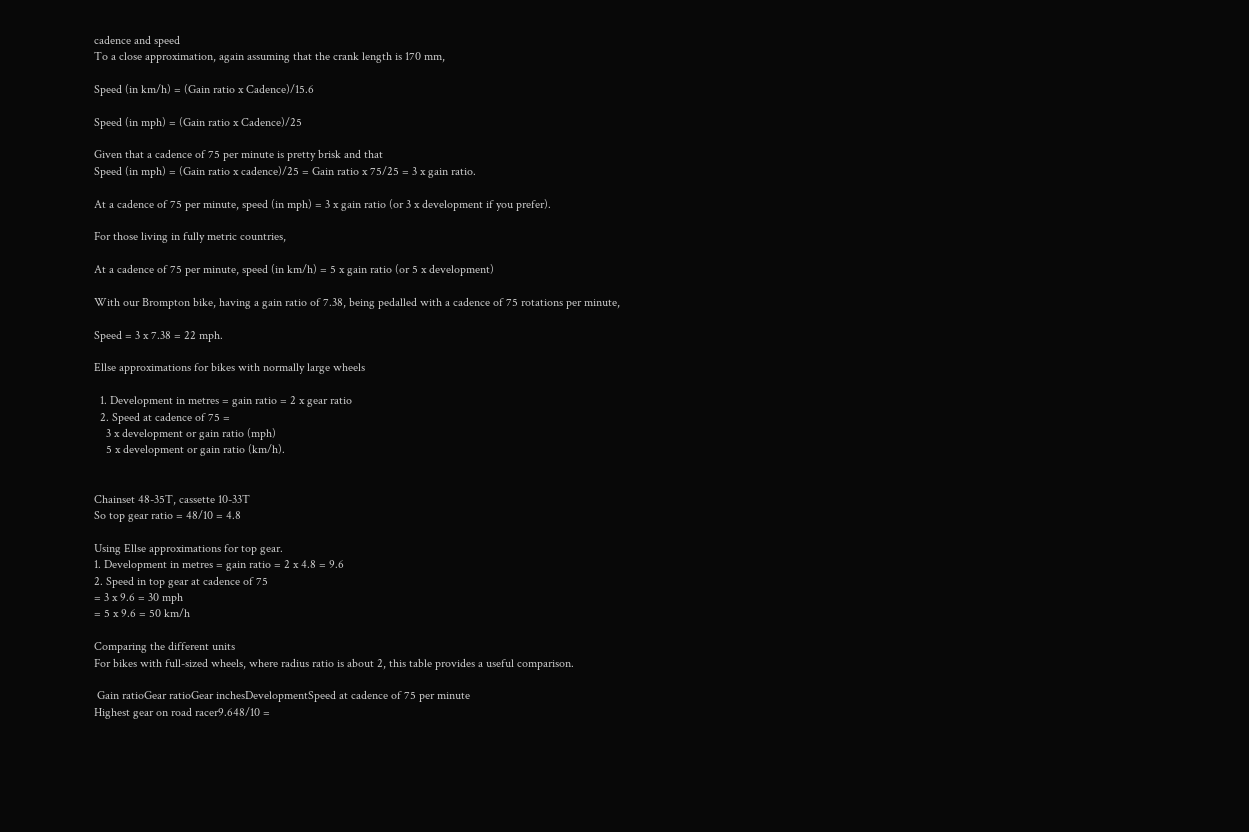cadence and speed
To a close approximation, again assuming that the crank length is 170 mm,

Speed (in km/h) = (Gain ratio x Cadence)/15.6

Speed (in mph) = (Gain ratio x Cadence)/25

Given that a cadence of 75 per minute is pretty brisk and that
Speed (in mph) = (Gain ratio x cadence)/25 = Gain ratio x 75/25 = 3 x gain ratio.

At a cadence of 75 per minute, speed (in mph) = 3 x gain ratio (or 3 x development if you prefer).

For those living in fully metric countries,

At a cadence of 75 per minute, speed (in km/h) = 5 x gain ratio (or 5 x development)

With our Brompton bike, having a gain ratio of 7.38, being pedalled with a cadence of 75 rotations per minute,

Speed = 3 x 7.38 = 22 mph.

Ellse approximations for bikes with normally large wheels

  1. Development in metres = gain ratio = 2 x gear ratio
  2. Speed at cadence of 75 =
    3 x development or gain ratio (mph)
    5 x development or gain ratio (km/h).


Chainset 48-35T, cassette 10-33T
So top gear ratio = 48/10 = 4.8

Using Ellse approximations for top gear.
1. Development in metres = gain ratio = 2 x 4.8 = 9.6
2. Speed in top gear at cadence of 75
= 3 x 9.6 = 30 mph
= 5 x 9.6 = 50 km/h

Comparing the different units
For bikes with full-sized wheels, where radius ratio is about 2, this table provides a useful comparison.

 Gain ratioGear ratioGear inchesDevelopmentSpeed at cadence of 75 per minute
Highest gear on road racer9.648/10 =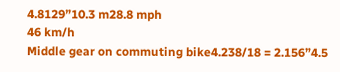4.8129”10.3 m28.8 mph
46 km/h
Middle gear on commuting bike4.238/18 = 2.156”4.5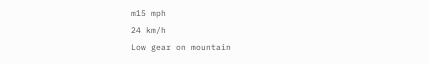m15 mph
24 km/h
Low gear on mountain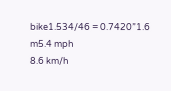bike1.534/46 = 0.7420”1.6 m5.4 mph
8.6 km/h